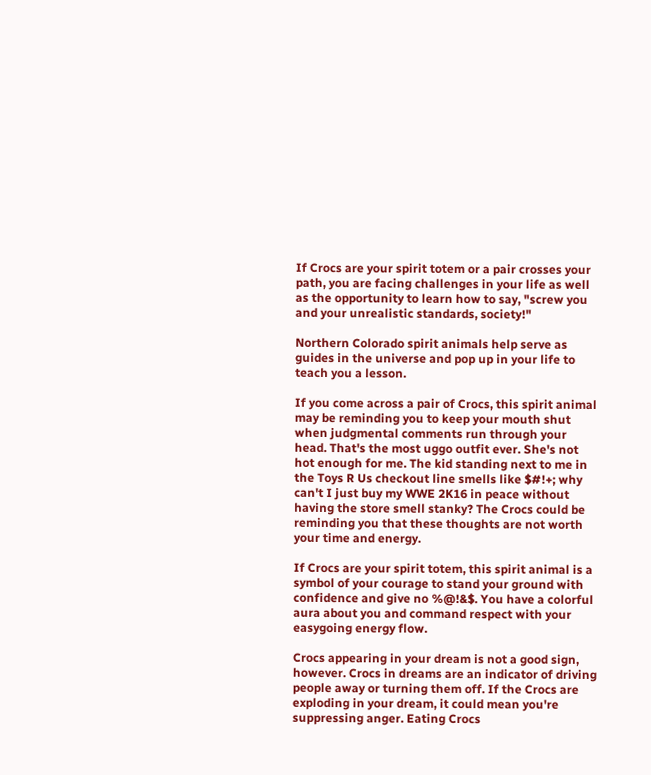If Crocs are your spirit totem or a pair crosses your path, you are facing challenges in your life as well as the opportunity to learn how to say, "screw you and your unrealistic standards, society!"

Northern Colorado spirit animals help serve as guides in the universe and pop up in your life to teach you a lesson.

If you come across a pair of Crocs, this spirit animal may be reminding you to keep your mouth shut when judgmental comments run through your head. That's the most uggo outfit ever. She's not hot enough for me. The kid standing next to me in the Toys R Us checkout line smells like $#!+; why can't I just buy my WWE 2K16 in peace without having the store smell stanky? The Crocs could be reminding you that these thoughts are not worth your time and energy.

If Crocs are your spirit totem, this spirit animal is a symbol of your courage to stand your ground with confidence and give no %@!&$. You have a colorful aura about you and command respect with your easygoing energy flow.

Crocs appearing in your dream is not a good sign, however. Crocs in dreams are an indicator of driving people away or turning them off. If the Crocs are exploding in your dream, it could mean you're suppressing anger. Eating Crocs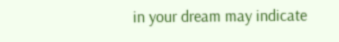in your dream may indicate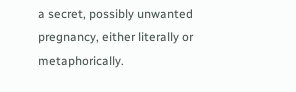a secret, possibly unwanted pregnancy, either literally or metaphorically.